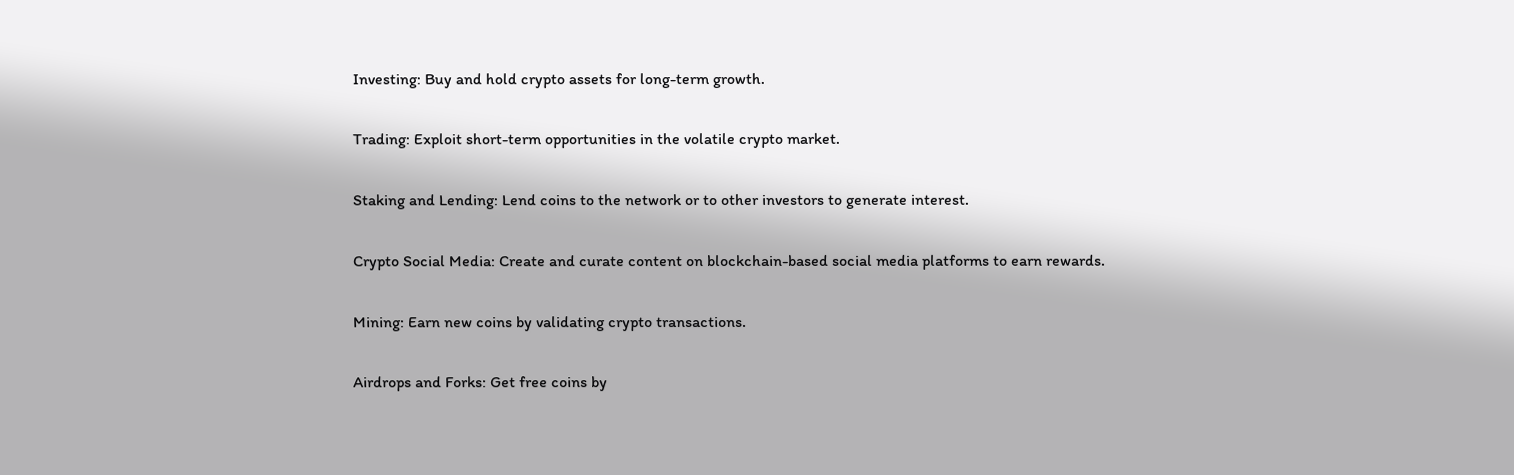Investing: Buy and hold crypto assets for long-term growth.

Trading: Exploit short-term opportunities in the volatile crypto market.

Staking and Lending: Lend coins to the network or to other investors to generate interest.

Crypto Social Media: Create and curate content on blockchain-based social media platforms to earn rewards.

Mining: Earn new coins by validating crypto transactions.

Airdrops and Forks: Get free coins by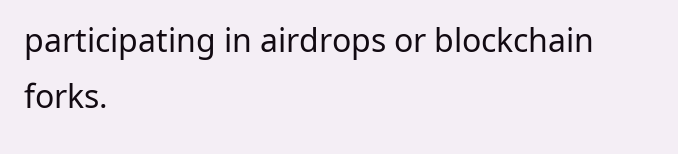participating in airdrops or blockchain forks.